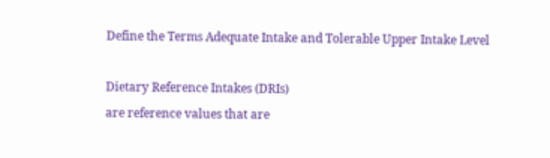Define the Terms Adequate Intake and Tolerable Upper Intake Level

Dietary Reference Intakes (DRIs)
are reference values that are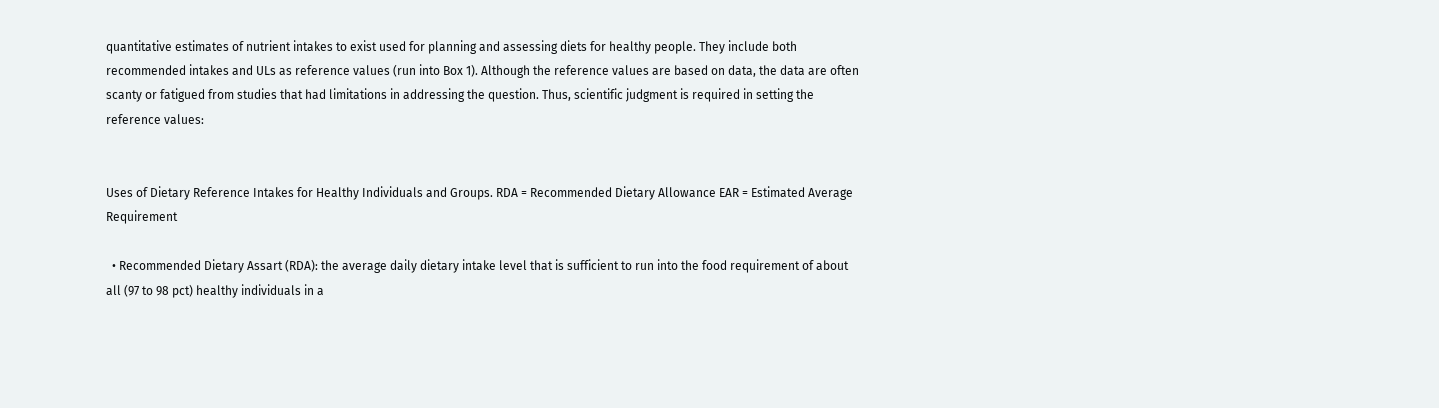quantitative estimates of nutrient intakes to exist used for planning and assessing diets for healthy people. They include both recommended intakes and ULs as reference values (run into Box 1). Although the reference values are based on data, the data are often scanty or fatigued from studies that had limitations in addressing the question. Thus, scientific judgment is required in setting the reference values:


Uses of Dietary Reference Intakes for Healthy Individuals and Groups. RDA = Recommended Dietary Allowance EAR = Estimated Average Requirement

  • Recommended Dietary Assart (RDA): the average daily dietary intake level that is sufficient to run into the food requirement of about all (97 to 98 pct) healthy individuals in a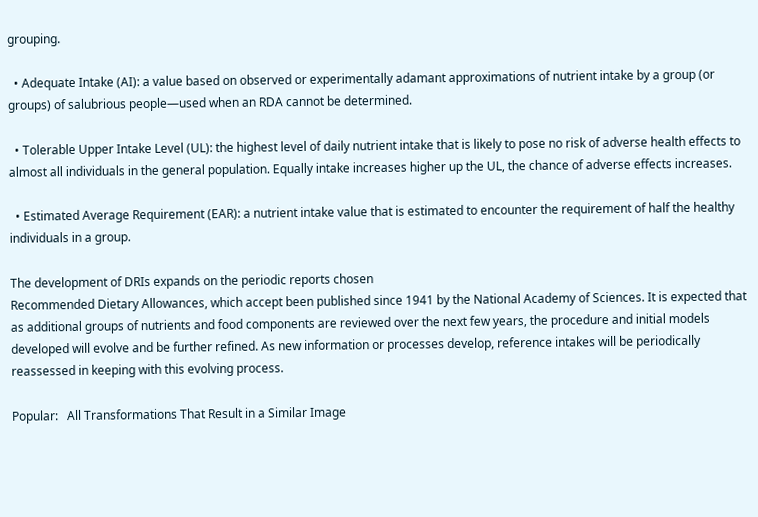grouping.

  • Adequate Intake (AI): a value based on observed or experimentally adamant approximations of nutrient intake by a group (or groups) of salubrious people—used when an RDA cannot be determined.

  • Tolerable Upper Intake Level (UL): the highest level of daily nutrient intake that is likely to pose no risk of adverse health effects to almost all individuals in the general population. Equally intake increases higher up the UL, the chance of adverse effects increases.

  • Estimated Average Requirement (EAR): a nutrient intake value that is estimated to encounter the requirement of half the healthy individuals in a group.

The development of DRIs expands on the periodic reports chosen
Recommended Dietary Allowances, which accept been published since 1941 by the National Academy of Sciences. It is expected that as additional groups of nutrients and food components are reviewed over the next few years, the procedure and initial models developed will evolve and be further refined. As new information or processes develop, reference intakes will be periodically reassessed in keeping with this evolving process.

Popular:   All Transformations That Result in a Similar Image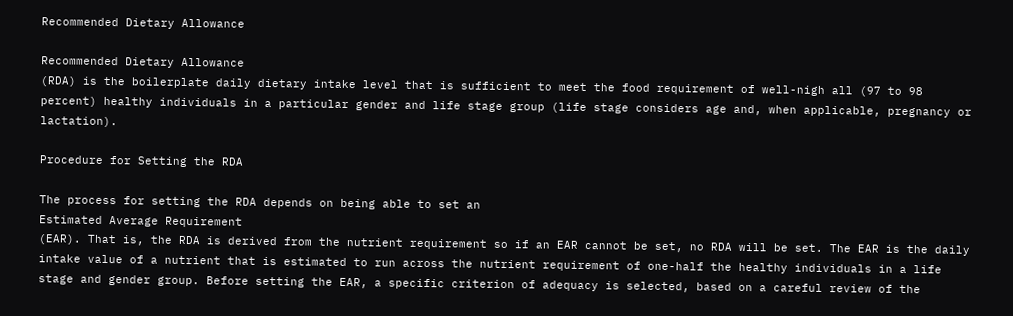Recommended Dietary Allowance

Recommended Dietary Allowance
(RDA) is the boilerplate daily dietary intake level that is sufficient to meet the food requirement of well-nigh all (97 to 98 percent) healthy individuals in a particular gender and life stage group (life stage considers age and, when applicable, pregnancy or lactation).

Procedure for Setting the RDA

The process for setting the RDA depends on being able to set an
Estimated Average Requirement
(EAR). That is, the RDA is derived from the nutrient requirement so if an EAR cannot be set, no RDA will be set. The EAR is the daily intake value of a nutrient that is estimated to run across the nutrient requirement of one-half the healthy individuals in a life stage and gender group. Before setting the EAR, a specific criterion of adequacy is selected, based on a careful review of the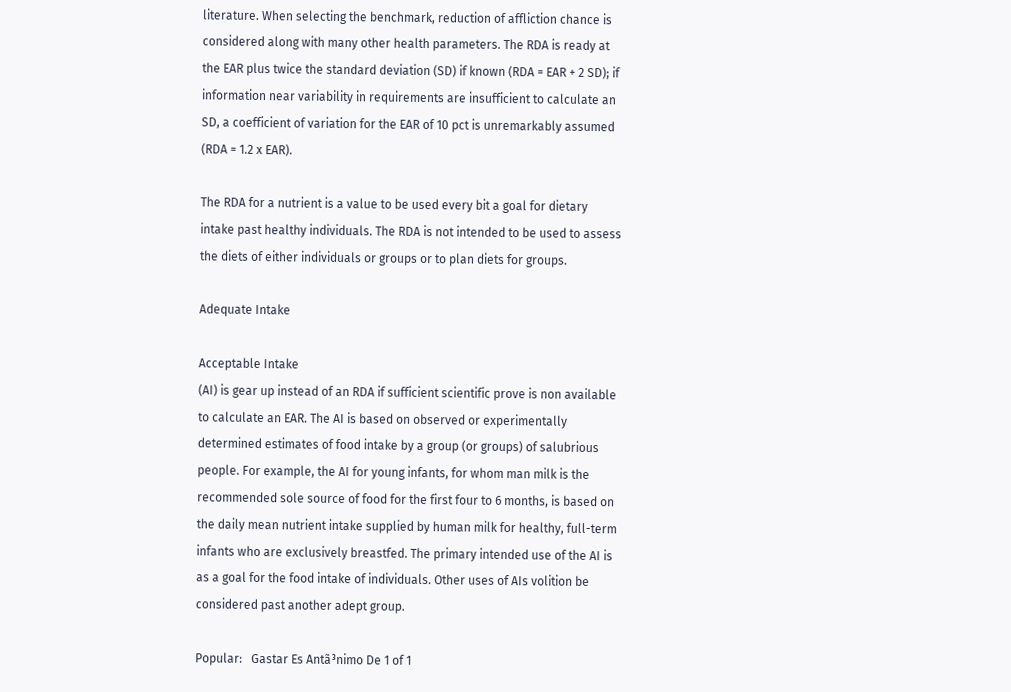literature. When selecting the benchmark, reduction of affliction chance is considered along with many other health parameters. The RDA is ready at the EAR plus twice the standard deviation (SD) if known (RDA = EAR + 2 SD); if information near variability in requirements are insufficient to calculate an SD, a coefficient of variation for the EAR of 10 pct is unremarkably assumed (RDA = 1.2 x EAR).

The RDA for a nutrient is a value to be used every bit a goal for dietary intake past healthy individuals. The RDA is not intended to be used to assess the diets of either individuals or groups or to plan diets for groups.

Adequate Intake

Acceptable Intake
(AI) is gear up instead of an RDA if sufficient scientific prove is non available to calculate an EAR. The AI is based on observed or experimentally determined estimates of food intake by a group (or groups) of salubrious people. For example, the AI for young infants, for whom man milk is the recommended sole source of food for the first four to 6 months, is based on the daily mean nutrient intake supplied by human milk for healthy, full-term infants who are exclusively breastfed. The primary intended use of the AI is as a goal for the food intake of individuals. Other uses of AIs volition be considered past another adept group.

Popular:   Gastar Es Antã³nimo De 1 of 1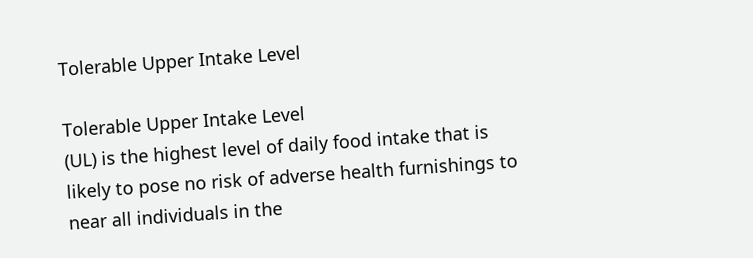Tolerable Upper Intake Level

Tolerable Upper Intake Level
(UL) is the highest level of daily food intake that is likely to pose no risk of adverse health furnishings to near all individuals in the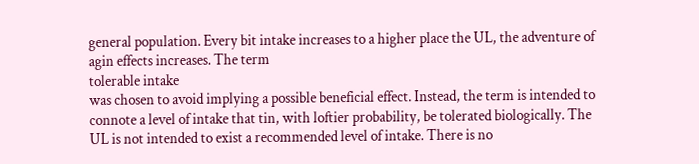general population. Every bit intake increases to a higher place the UL, the adventure of agin effects increases. The term
tolerable intake
was chosen to avoid implying a possible beneficial effect. Instead, the term is intended to connote a level of intake that tin, with loftier probability, be tolerated biologically. The UL is not intended to exist a recommended level of intake. There is no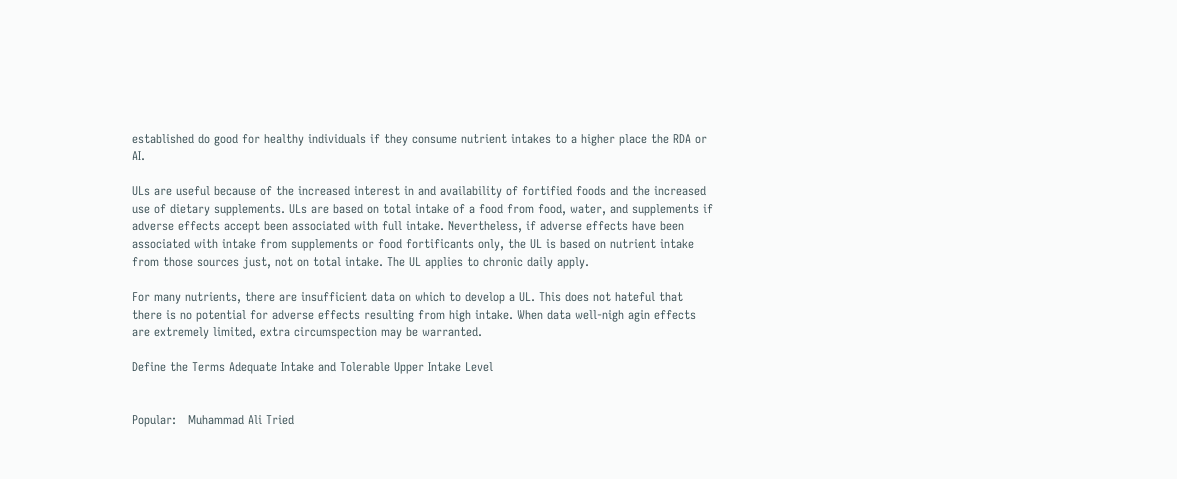established do good for healthy individuals if they consume nutrient intakes to a higher place the RDA or AI.

ULs are useful because of the increased interest in and availability of fortified foods and the increased use of dietary supplements. ULs are based on total intake of a food from food, water, and supplements if adverse effects accept been associated with full intake. Nevertheless, if adverse effects have been associated with intake from supplements or food fortificants only, the UL is based on nutrient intake from those sources just, not on total intake. The UL applies to chronic daily apply.

For many nutrients, there are insufficient data on which to develop a UL. This does not hateful that there is no potential for adverse effects resulting from high intake. When data well-nigh agin effects are extremely limited, extra circumspection may be warranted.

Define the Terms Adequate Intake and Tolerable Upper Intake Level


Popular:   Muhammad Ali Tried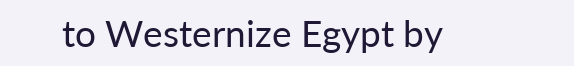to Westernize Egypt by